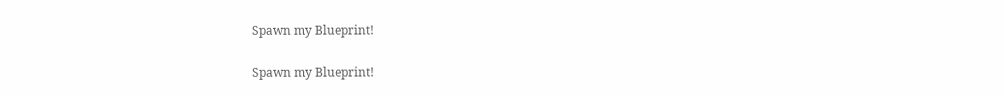Spawn my Blueprint!

Spawn my Blueprint!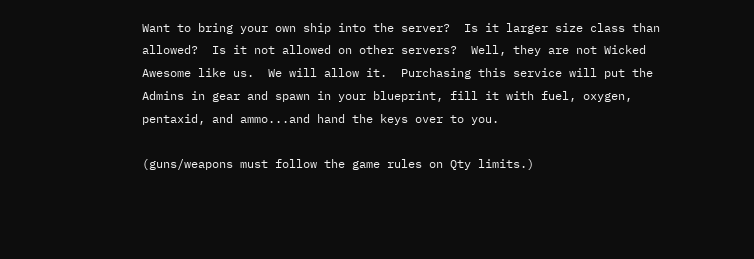Want to bring your own ship into the server?  Is it larger size class than allowed?  Is it not allowed on other servers?  Well, they are not Wicked Awesome like us.  We will allow it.  Purchasing this service will put the Admins in gear and spawn in your blueprint, fill it with fuel, oxygen, pentaxid, and ammo...and hand the keys over to you.

(guns/weapons must follow the game rules on Qty limits.)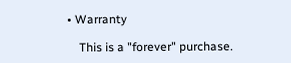• Warranty

    This is a "forever" purchase.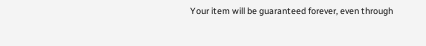Your item will be guaranteed forever, even through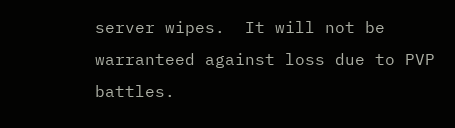server wipes.  It will not be warranteed against loss due to PVP battles.